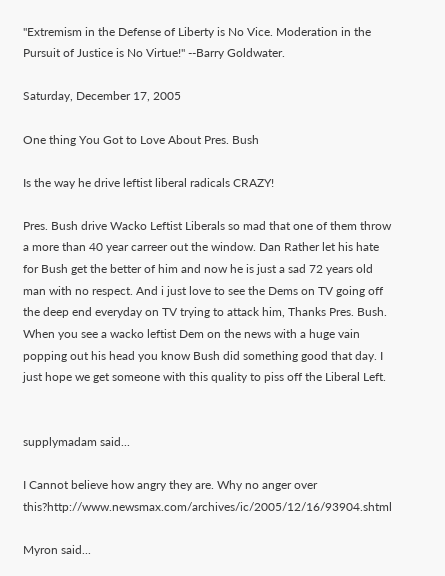"Extremism in the Defense of Liberty is No Vice. Moderation in the Pursuit of Justice is No Virtue!" --Barry Goldwater.

Saturday, December 17, 2005

One thing You Got to Love About Pres. Bush

Is the way he drive leftist liberal radicals CRAZY!

Pres. Bush drive Wacko Leftist Liberals so mad that one of them throw a more than 40 year carreer out the window. Dan Rather let his hate for Bush get the better of him and now he is just a sad 72 years old man with no respect. And i just love to see the Dems on TV going off the deep end everyday on TV trying to attack him, Thanks Pres. Bush. When you see a wacko leftist Dem on the news with a huge vain popping out his head you know Bush did something good that day. I just hope we get someone with this quality to piss off the Liberal Left.


supplymadam said...

I Cannot believe how angry they are. Why no anger over this?http://www.newsmax.com/archives/ic/2005/12/16/93904.shtml

Myron said...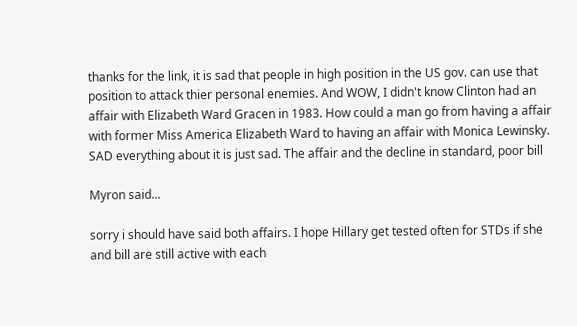thanks for the link, it is sad that people in high position in the US gov. can use that position to attack thier personal enemies. And WOW, I didn't know Clinton had an affair with Elizabeth Ward Gracen in 1983. How could a man go from having a affair with former Miss America Elizabeth Ward to having an affair with Monica Lewinsky. SAD everything about it is just sad. The affair and the decline in standard, poor bill

Myron said...

sorry i should have said both affairs. I hope Hillary get tested often for STDs if she and bill are still active with each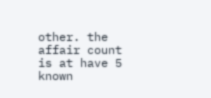other. the affair count is at have 5 known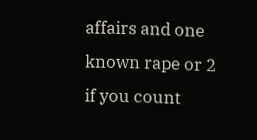affairs and one known rape or 2 if you count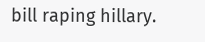bill raping hillary.